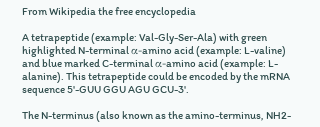From Wikipedia the free encyclopedia

A tetrapeptide (example: Val-Gly-Ser-Ala) with green highlighted N-terminal α-amino acid (example: L-valine) and blue marked C-terminal α-amino acid (example: L-alanine). This tetrapeptide could be encoded by the mRNA sequence 5'-GUU GGU AGU GCU-3'.

The N-terminus (also known as the amino-terminus, NH2-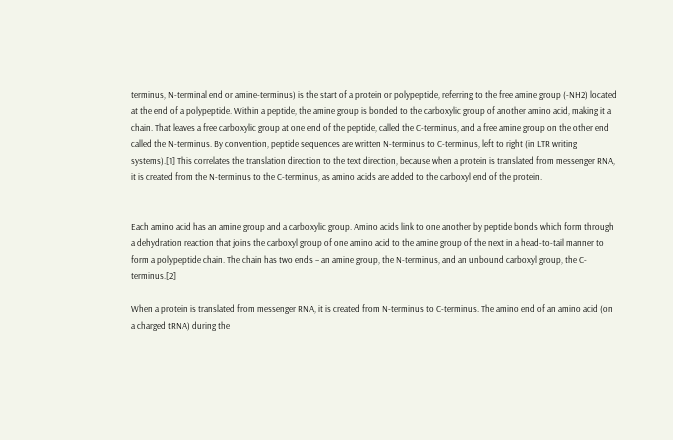terminus, N-terminal end or amine-terminus) is the start of a protein or polypeptide, referring to the free amine group (-NH2) located at the end of a polypeptide. Within a peptide, the amine group is bonded to the carboxylic group of another amino acid, making it a chain. That leaves a free carboxylic group at one end of the peptide, called the C-terminus, and a free amine group on the other end called the N-terminus. By convention, peptide sequences are written N-terminus to C-terminus, left to right (in LTR writing systems).[1] This correlates the translation direction to the text direction, because when a protein is translated from messenger RNA, it is created from the N-terminus to the C-terminus, as amino acids are added to the carboxyl end of the protein.


Each amino acid has an amine group and a carboxylic group. Amino acids link to one another by peptide bonds which form through a dehydration reaction that joins the carboxyl group of one amino acid to the amine group of the next in a head-to-tail manner to form a polypeptide chain. The chain has two ends – an amine group, the N-terminus, and an unbound carboxyl group, the C-terminus.[2]

When a protein is translated from messenger RNA, it is created from N-terminus to C-terminus. The amino end of an amino acid (on a charged tRNA) during the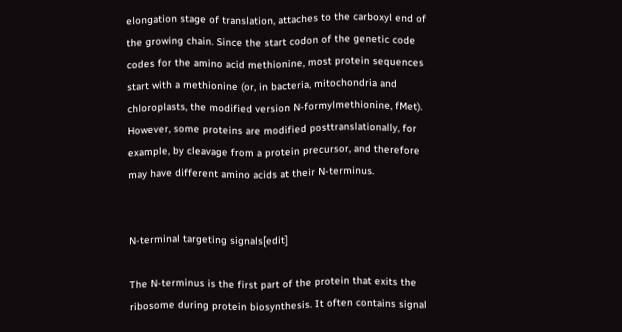elongation stage of translation, attaches to the carboxyl end of the growing chain. Since the start codon of the genetic code codes for the amino acid methionine, most protein sequences start with a methionine (or, in bacteria, mitochondria and chloroplasts, the modified version N-formylmethionine, fMet). However, some proteins are modified posttranslationally, for example, by cleavage from a protein precursor, and therefore may have different amino acids at their N-terminus.


N-terminal targeting signals[edit]

The N-terminus is the first part of the protein that exits the ribosome during protein biosynthesis. It often contains signal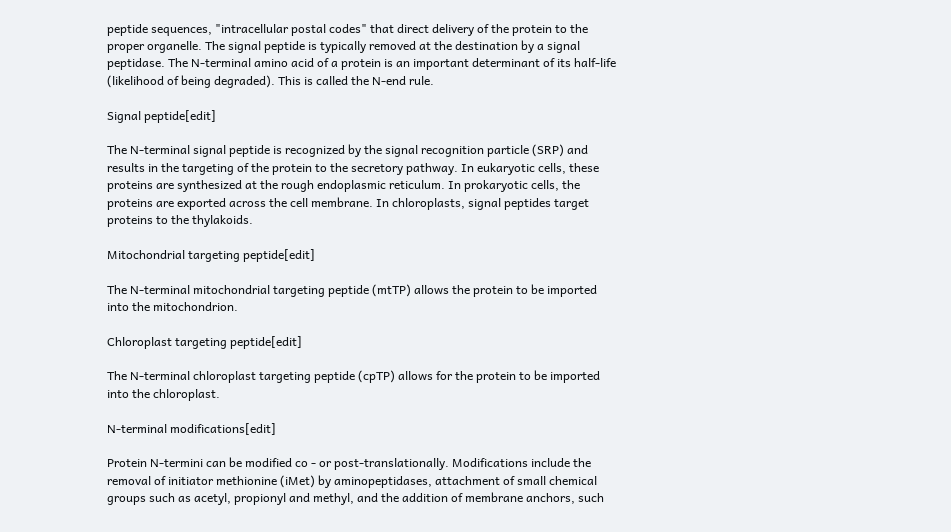peptide sequences, "intracellular postal codes" that direct delivery of the protein to the proper organelle. The signal peptide is typically removed at the destination by a signal peptidase. The N-terminal amino acid of a protein is an important determinant of its half-life (likelihood of being degraded). This is called the N-end rule.

Signal peptide[edit]

The N-terminal signal peptide is recognized by the signal recognition particle (SRP) and results in the targeting of the protein to the secretory pathway. In eukaryotic cells, these proteins are synthesized at the rough endoplasmic reticulum. In prokaryotic cells, the proteins are exported across the cell membrane. In chloroplasts, signal peptides target proteins to the thylakoids.

Mitochondrial targeting peptide[edit]

The N-terminal mitochondrial targeting peptide (mtTP) allows the protein to be imported into the mitochondrion.

Chloroplast targeting peptide[edit]

The N-terminal chloroplast targeting peptide (cpTP) allows for the protein to be imported into the chloroplast.

N-terminal modifications[edit]

Protein N-termini can be modified co - or post-translationally. Modifications include the removal of initiator methionine (iMet) by aminopeptidases, attachment of small chemical groups such as acetyl, propionyl and methyl, and the addition of membrane anchors, such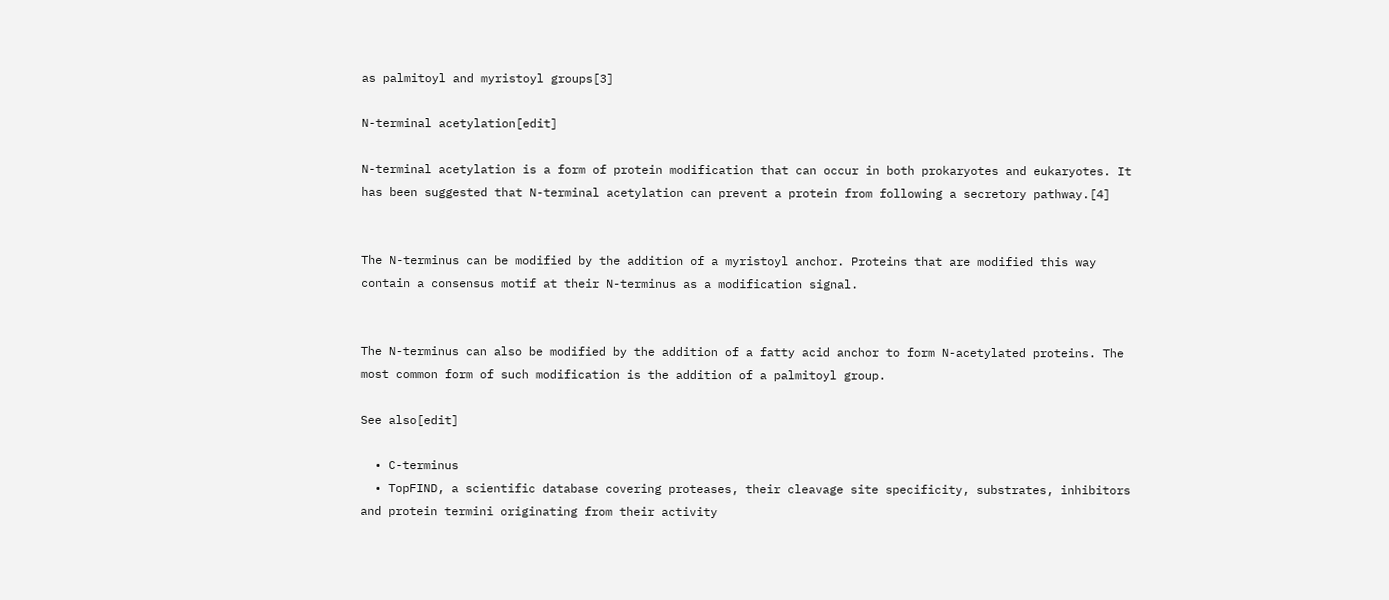as palmitoyl and myristoyl groups[3]

N-terminal acetylation[edit]

N-terminal acetylation is a form of protein modification that can occur in both prokaryotes and eukaryotes. It has been suggested that N-terminal acetylation can prevent a protein from following a secretory pathway.[4]


The N-terminus can be modified by the addition of a myristoyl anchor. Proteins that are modified this way contain a consensus motif at their N-terminus as a modification signal.


The N-terminus can also be modified by the addition of a fatty acid anchor to form N-acetylated proteins. The most common form of such modification is the addition of a palmitoyl group.

See also[edit]

  • C-terminus
  • TopFIND, a scientific database covering proteases, their cleavage site specificity, substrates, inhibitors and protein termini originating from their activity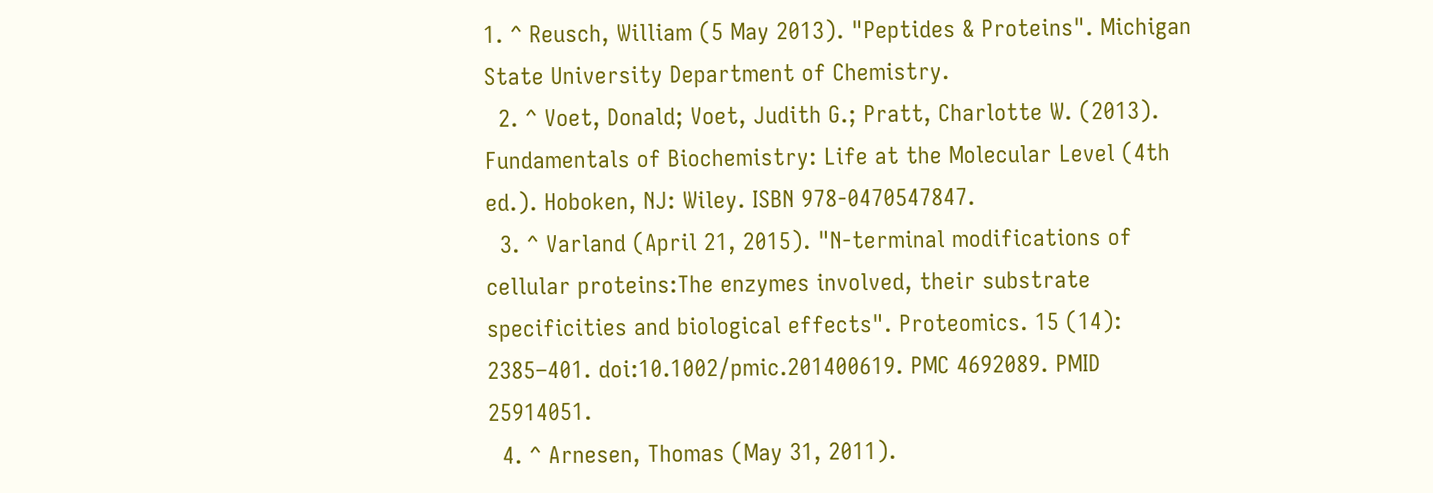1. ^ Reusch, William (5 May 2013). "Peptides & Proteins". Michigan State University Department of Chemistry.
  2. ^ Voet, Donald; Voet, Judith G.; Pratt, Charlotte W. (2013). Fundamentals of Biochemistry: Life at the Molecular Level (4th ed.). Hoboken, NJ: Wiley. ISBN 978-0470547847.
  3. ^ Varland (April 21, 2015). "N-terminal modifications of cellular proteins:The enzymes involved, their substrate specificities and biological effects". Proteomics. 15 (14): 2385–401. doi:10.1002/pmic.201400619. PMC 4692089. PMID 25914051.
  4. ^ Arnesen, Thomas (May 31, 2011).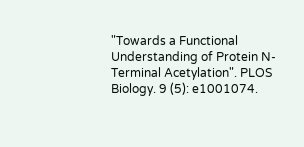"Towards a Functional Understanding of Protein N-Terminal Acetylation". PLOS Biology. 9 (5): e1001074.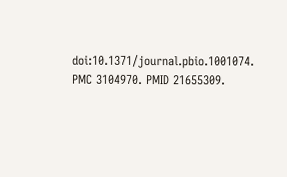doi:10.1371/journal.pbio.1001074. PMC 3104970. PMID 21655309.